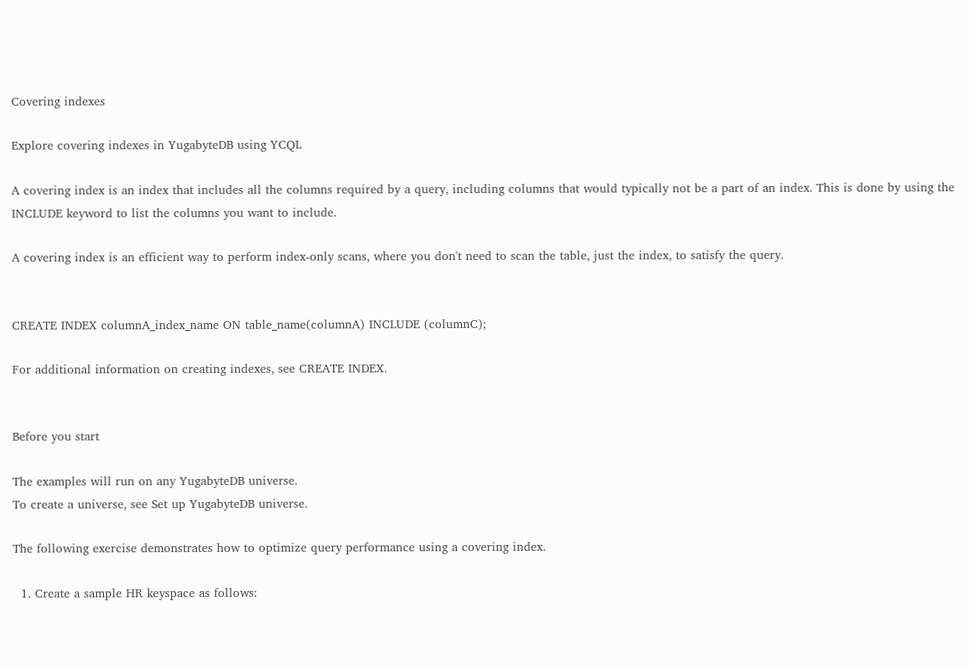Covering indexes

Explore covering indexes in YugabyteDB using YCQL

A covering index is an index that includes all the columns required by a query, including columns that would typically not be a part of an index. This is done by using the INCLUDE keyword to list the columns you want to include.

A covering index is an efficient way to perform index-only scans, where you don't need to scan the table, just the index, to satisfy the query.


CREATE INDEX columnA_index_name ON table_name(columnA) INCLUDE (columnC);

For additional information on creating indexes, see CREATE INDEX.


Before you start

The examples will run on any YugabyteDB universe.
To create a universe, see Set up YugabyteDB universe.

The following exercise demonstrates how to optimize query performance using a covering index.

  1. Create a sample HR keyspace as follows: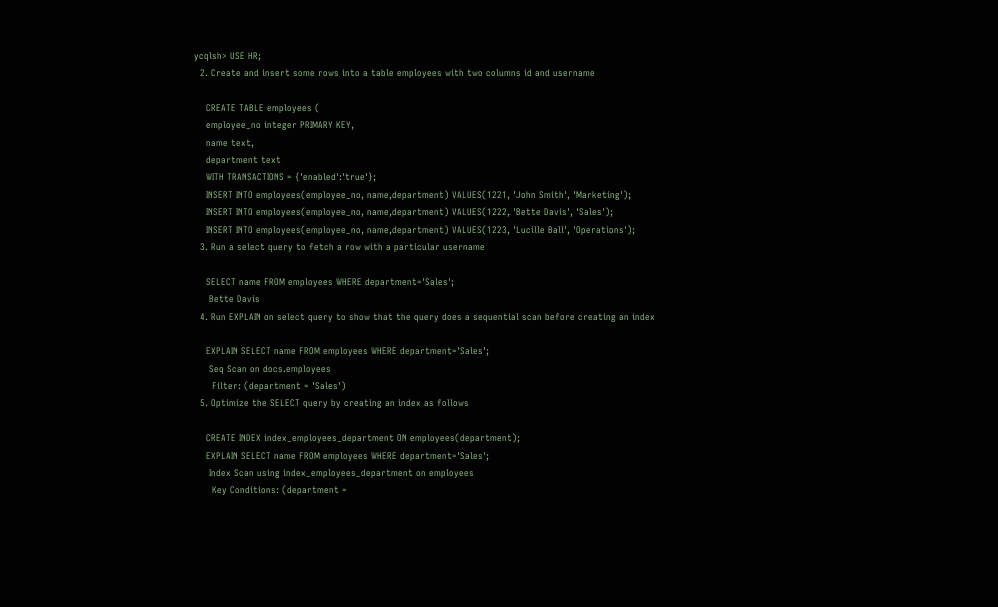ycqlsh> USE HR;
  2. Create and insert some rows into a table employees with two columns id and username

    CREATE TABLE employees (
    employee_no integer PRIMARY KEY,
    name text,
    department text
    WITH TRANSACTIONS = {'enabled':'true'};
    INSERT INTO employees(employee_no, name,department) VALUES(1221, 'John Smith', 'Marketing');
    INSERT INTO employees(employee_no, name,department) VALUES(1222, 'Bette Davis', 'Sales');
    INSERT INTO employees(employee_no, name,department) VALUES(1223, 'Lucille Ball', 'Operations');
  3. Run a select query to fetch a row with a particular username

    SELECT name FROM employees WHERE department='Sales';
     Bette Davis
  4. Run EXPLAIN on select query to show that the query does a sequential scan before creating an index

    EXPLAIN SELECT name FROM employees WHERE department='Sales';
     Seq Scan on docs.employees
      Filter: (department = 'Sales')
  5. Optimize the SELECT query by creating an index as follows

    CREATE INDEX index_employees_department ON employees(department);
    EXPLAIN SELECT name FROM employees WHERE department='Sales';
     Index Scan using index_employees_department on employees
      Key Conditions: (department =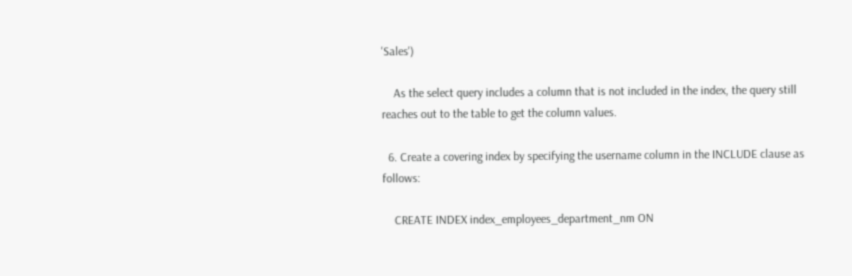'Sales')

    As the select query includes a column that is not included in the index, the query still reaches out to the table to get the column values.

  6. Create a covering index by specifying the username column in the INCLUDE clause as follows:

    CREATE INDEX index_employees_department_nm ON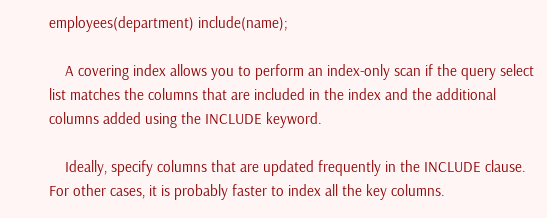employees(department) include(name);

    A covering index allows you to perform an index-only scan if the query select list matches the columns that are included in the index and the additional columns added using the INCLUDE keyword.

    Ideally, specify columns that are updated frequently in the INCLUDE clause. For other cases, it is probably faster to index all the key columns.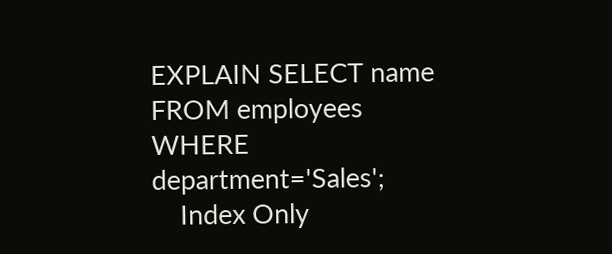EXPLAIN SELECT name FROM employees WHERE department='Sales';
    Index Only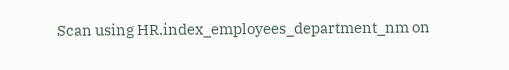Scan using HR.index_employees_department_nm on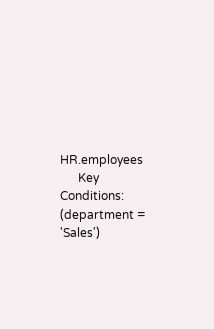HR.employees
      Key Conditions: (department = 'Sales')